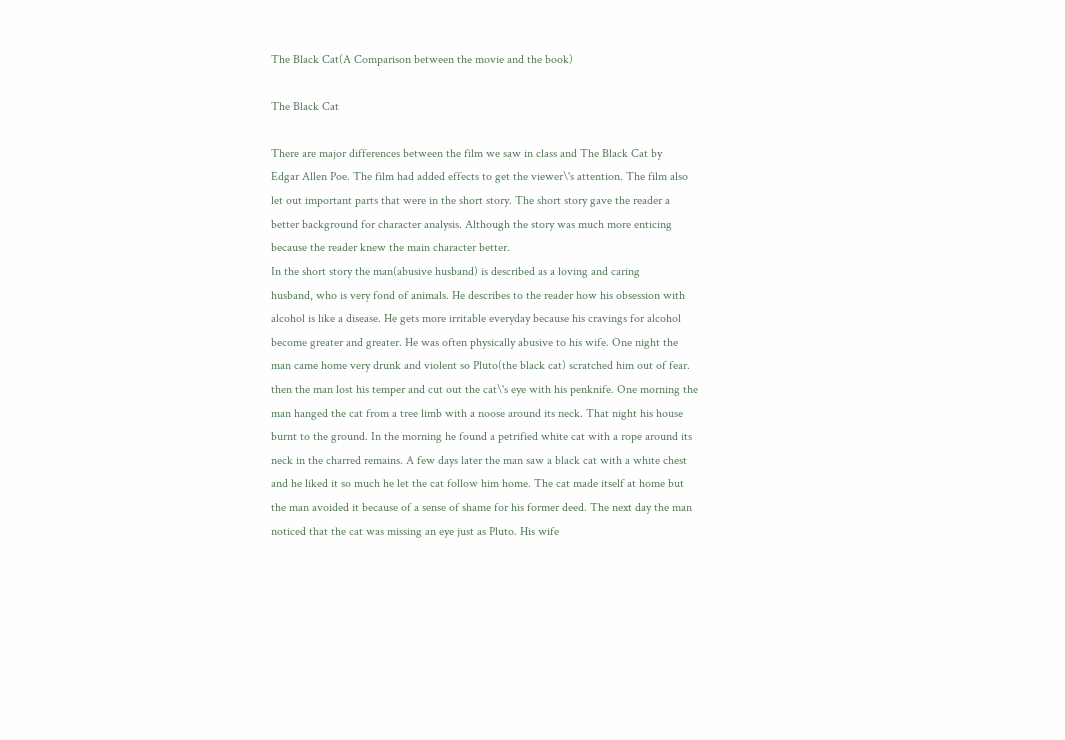The Black Cat(A Comparison between the movie and the book)

The Black Cat

There are major differences between the film we saw in class and The Black Cat by
Edgar Allen Poe. The film had added effects to get the viewer\'s attention. The film also
let out important parts that were in the short story. The short story gave the reader a
better background for character analysis. Although the story was much more enticing
because the reader knew the main character better.
In the short story the man(abusive husband) is described as a loving and caring
husband, who is very fond of animals. He describes to the reader how his obsession with
alcohol is like a disease. He gets more irritable everyday because his cravings for alcohol
become greater and greater. He was often physically abusive to his wife. One night the
man came home very drunk and violent so Pluto(the black cat) scratched him out of fear.
then the man lost his temper and cut out the cat\'s eye with his penknife. One morning the
man hanged the cat from a tree limb with a noose around its neck. That night his house
burnt to the ground. In the morning he found a petrified white cat with a rope around its
neck in the charred remains. A few days later the man saw a black cat with a white chest
and he liked it so much he let the cat follow him home. The cat made itself at home but
the man avoided it because of a sense of shame for his former deed. The next day the man
noticed that the cat was missing an eye just as Pluto. His wife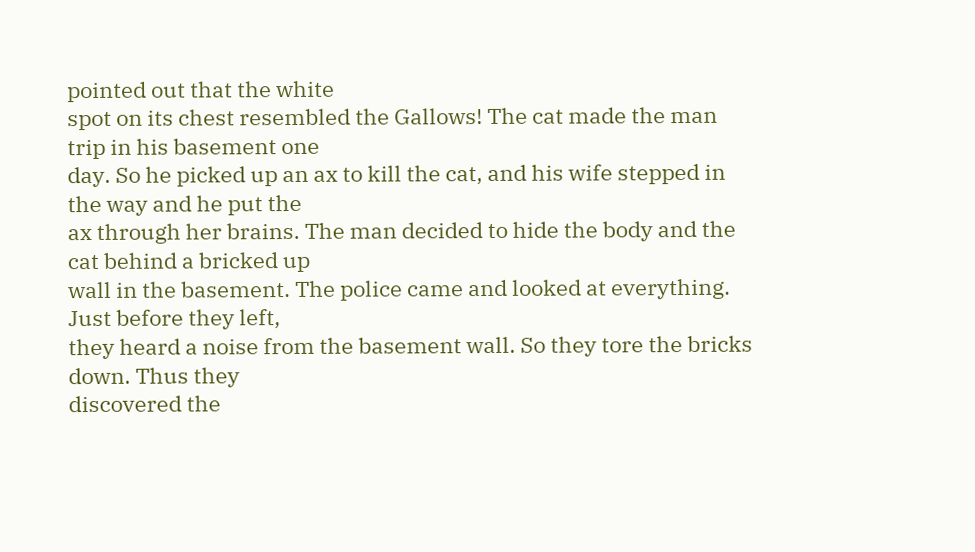pointed out that the white
spot on its chest resembled the Gallows! The cat made the man trip in his basement one
day. So he picked up an ax to kill the cat, and his wife stepped in the way and he put the
ax through her brains. The man decided to hide the body and the cat behind a bricked up
wall in the basement. The police came and looked at everything. Just before they left,
they heard a noise from the basement wall. So they tore the bricks down. Thus they
discovered the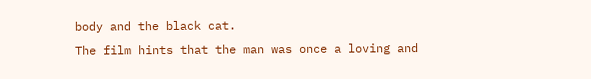body and the black cat.
The film hints that the man was once a loving and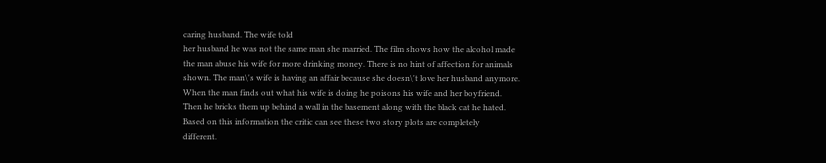caring husband. The wife told
her husband he was not the same man she married. The film shows how the alcohol made
the man abuse his wife for more drinking money. There is no hint of affection for animals
shown. The man\'s wife is having an affair because she doesn\'t love her husband anymore.
When the man finds out what his wife is doing he poisons his wife and her boyfriend.
Then he bricks them up behind a wall in the basement along with the black cat he hated.
Based on this information the critic can see these two story plots are completely
different.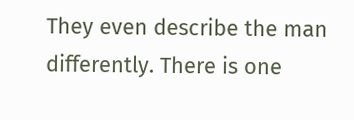They even describe the man differently. There is one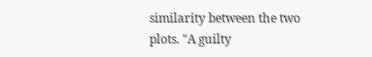similarity between the two
plots. "A guilty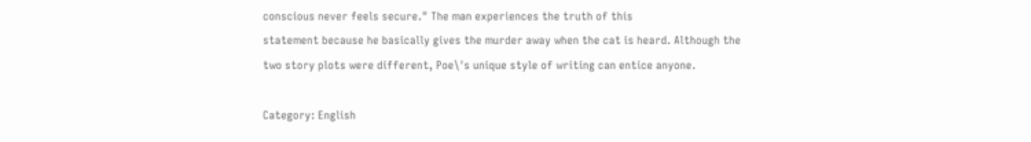conscious never feels secure." The man experiences the truth of this
statement because he basically gives the murder away when the cat is heard. Although the
two story plots were different, Poe\'s unique style of writing can entice anyone.

Category: English